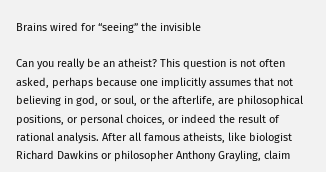Brains wired for “seeing” the invisible

Can you really be an atheist? This question is not often asked, perhaps because one implicitly assumes that not believing in god, or soul, or the afterlife, are philosophical positions, or personal choices, or indeed the result of rational analysis. After all famous atheists, like biologist Richard Dawkins or philosopher Anthony Grayling, claim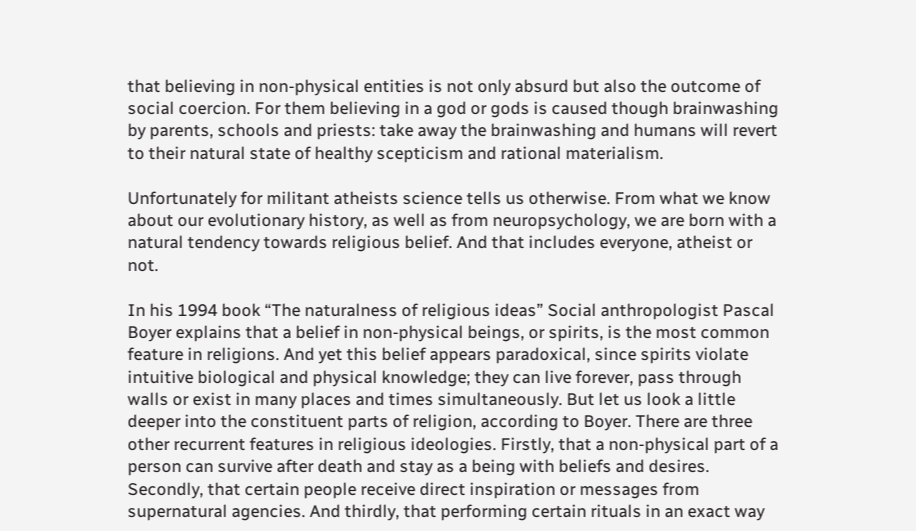that believing in non-physical entities is not only absurd but also the outcome of social coercion. For them believing in a god or gods is caused though brainwashing by parents, schools and priests: take away the brainwashing and humans will revert to their natural state of healthy scepticism and rational materialism.

Unfortunately for militant atheists science tells us otherwise. From what we know about our evolutionary history, as well as from neuropsychology, we are born with a natural tendency towards religious belief. And that includes everyone, atheist or not.

In his 1994 book “The naturalness of religious ideas” Social anthropologist Pascal Boyer explains that a belief in non-physical beings, or spirits, is the most common feature in religions. And yet this belief appears paradoxical, since spirits violate intuitive biological and physical knowledge; they can live forever, pass through walls or exist in many places and times simultaneously. But let us look a little deeper into the constituent parts of religion, according to Boyer. There are three other recurrent features in religious ideologies. Firstly, that a non-physical part of a person can survive after death and stay as a being with beliefs and desires. Secondly, that certain people receive direct inspiration or messages from supernatural agencies. And thirdly, that performing certain rituals in an exact way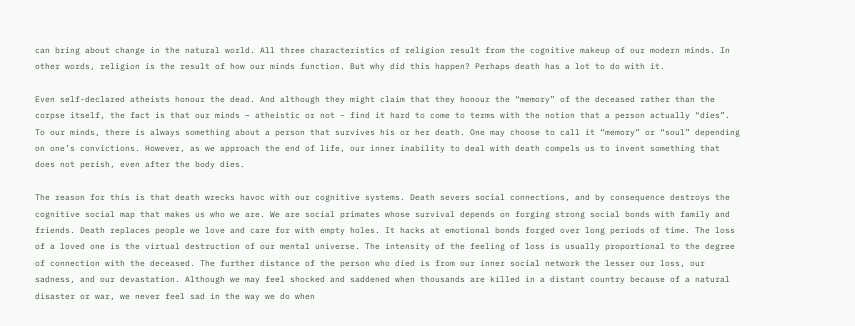can bring about change in the natural world. All three characteristics of religion result from the cognitive makeup of our modern minds. In other words, religion is the result of how our minds function. But why did this happen? Perhaps death has a lot to do with it.

Even self-declared atheists honour the dead. And although they might claim that they honour the “memory” of the deceased rather than the corpse itself, the fact is that our minds – atheistic or not – find it hard to come to terms with the notion that a person actually “dies”. To our minds, there is always something about a person that survives his or her death. One may choose to call it “memory” or “soul” depending on one’s convictions. However, as we approach the end of life, our inner inability to deal with death compels us to invent something that does not perish, even after the body dies.

The reason for this is that death wrecks havoc with our cognitive systems. Death severs social connections, and by consequence destroys the cognitive social map that makes us who we are. We are social primates whose survival depends on forging strong social bonds with family and friends. Death replaces people we love and care for with empty holes. It hacks at emotional bonds forged over long periods of time. The loss of a loved one is the virtual destruction of our mental universe. The intensity of the feeling of loss is usually proportional to the degree of connection with the deceased. The further distance of the person who died is from our inner social network the lesser our loss, our sadness, and our devastation. Although we may feel shocked and saddened when thousands are killed in a distant country because of a natural disaster or war, we never feel sad in the way we do when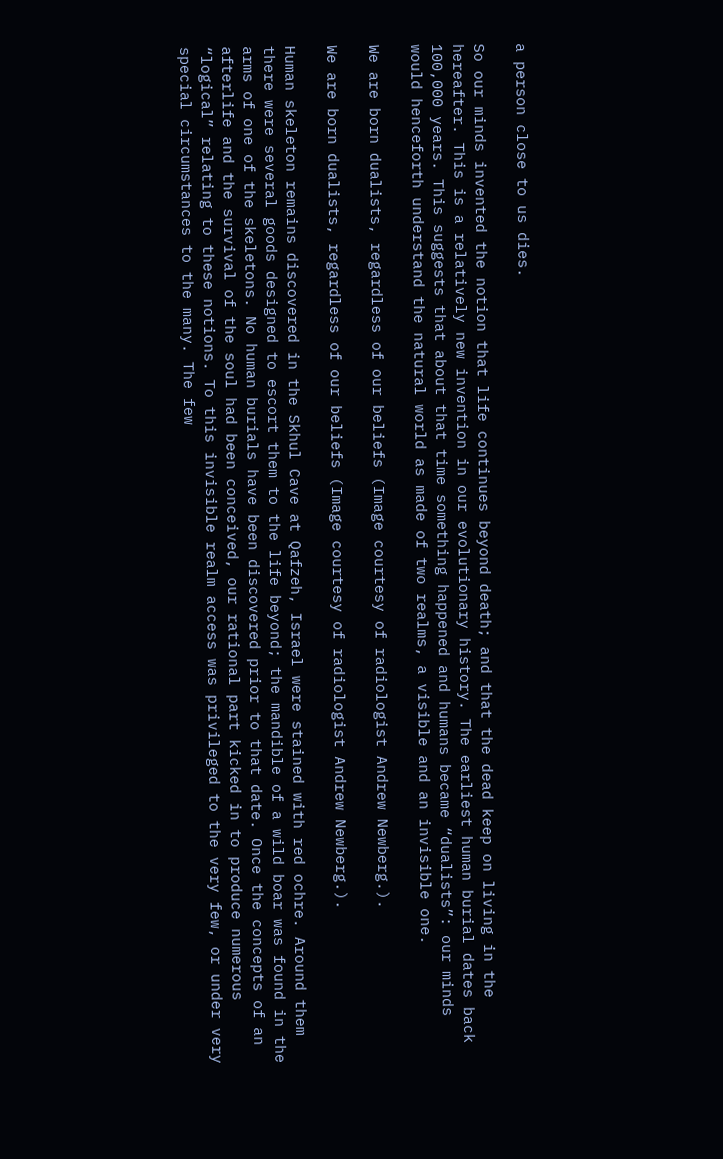a person close to us dies.

So our minds invented the notion that life continues beyond death; and that the dead keep on living in the hereafter. This is a relatively new invention in our evolutionary history. The earliest human burial dates back 100,000 years. This suggests that about that time something happened and humans became “dualists”: our minds would henceforth understand the natural world as made of two realms, a visible and an invisible one.

We are born dualists, regardless of our beliefs (Image courtesy of radiologist Andrew Newberg.).

We are born dualists, regardless of our beliefs (Image courtesy of radiologist Andrew Newberg.).

Human skeleton remains discovered in the Skhul Cave at Qafzeh, Israel were stained with red ochre. Around them there were several goods designed to escort them to the life beyond; the mandible of a wild boar was found in the arms of one of the skeletons. No human burials have been discovered prior to that date. Once the concepts of an afterlife and the survival of the soul had been conceived, our rational part kicked in to produce numerous “logical” relating to these notions. To this invisible realm access was privileged to the very few, or under very special circumstances to the many. The few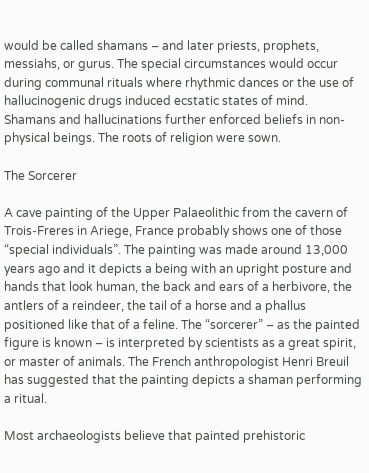would be called shamans – and later priests, prophets, messiahs, or gurus. The special circumstances would occur during communal rituals where rhythmic dances or the use of hallucinogenic drugs induced ecstatic states of mind. Shamans and hallucinations further enforced beliefs in non-physical beings. The roots of religion were sown.

The Sorcerer

A cave painting of the Upper Palaeolithic from the cavern of Trois-Freres in Ariege, France probably shows one of those “special individuals”. The painting was made around 13,000 years ago and it depicts a being with an upright posture and hands that look human, the back and ears of a herbivore, the antlers of a reindeer, the tail of a horse and a phallus positioned like that of a feline. The “sorcerer” – as the painted figure is known – is interpreted by scientists as a great spirit, or master of animals. The French anthropologist Henri Breuil has suggested that the painting depicts a shaman performing a ritual.

Most archaeologists believe that painted prehistoric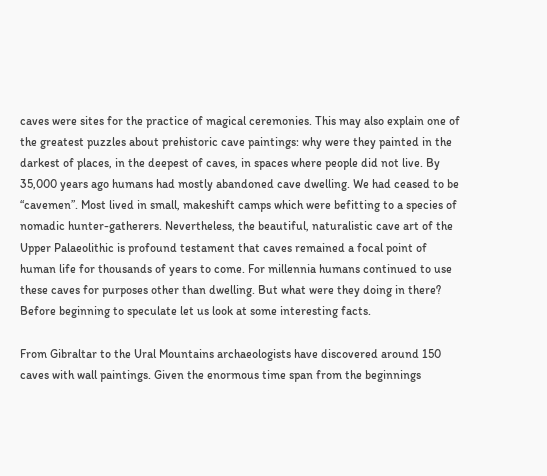caves were sites for the practice of magical ceremonies. This may also explain one of the greatest puzzles about prehistoric cave paintings: why were they painted in the darkest of places, in the deepest of caves, in spaces where people did not live. By 35,000 years ago humans had mostly abandoned cave dwelling. We had ceased to be “cavemen”. Most lived in small, makeshift camps which were befitting to a species of nomadic hunter-gatherers. Nevertheless, the beautiful, naturalistic cave art of the Upper Palaeolithic is profound testament that caves remained a focal point of human life for thousands of years to come. For millennia humans continued to use these caves for purposes other than dwelling. But what were they doing in there? Before beginning to speculate let us look at some interesting facts.

From Gibraltar to the Ural Mountains archaeologists have discovered around 150 caves with wall paintings. Given the enormous time span from the beginnings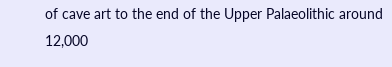of cave art to the end of the Upper Palaeolithic around 12,000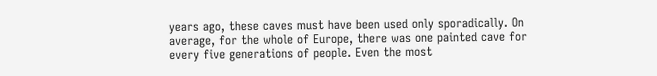years ago, these caves must have been used only sporadically. On average, for the whole of Europe, there was one painted cave for every five generations of people. Even the most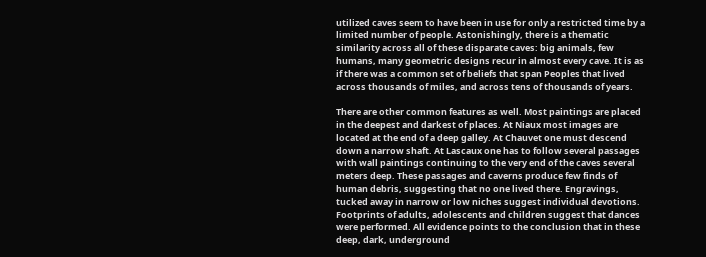utilized caves seem to have been in use for only a restricted time by a limited number of people. Astonishingly, there is a thematic similarity across all of these disparate caves: big animals, few humans, many geometric designs recur in almost every cave. It is as if there was a common set of beliefs that span Peoples that lived across thousands of miles, and across tens of thousands of years.

There are other common features as well. Most paintings are placed in the deepest and darkest of places. At Niaux most images are located at the end of a deep galley. At Chauvet one must descend down a narrow shaft. At Lascaux one has to follow several passages with wall paintings continuing to the very end of the caves several meters deep. These passages and caverns produce few finds of human debris, suggesting that no one lived there. Engravings, tucked away in narrow or low niches suggest individual devotions. Footprints of adults, adolescents and children suggest that dances were performed. All evidence points to the conclusion that in these deep, dark, underground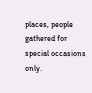places, people gathered for special occasions only.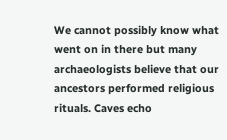We cannot possibly know what went on in there but many archaeologists believe that our ancestors performed religious rituals. Caves echo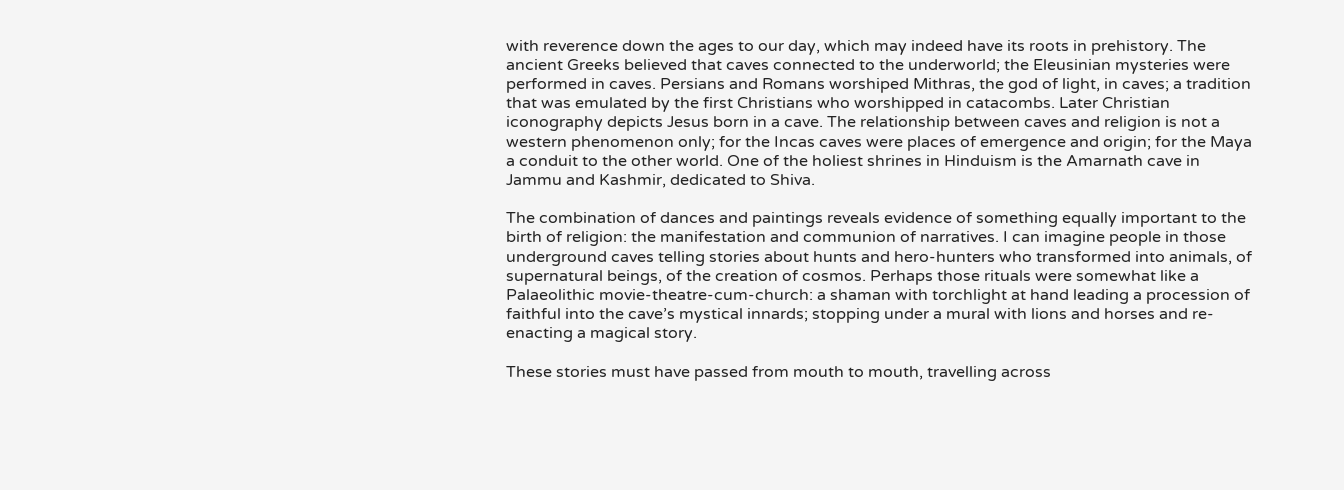with reverence down the ages to our day, which may indeed have its roots in prehistory. The ancient Greeks believed that caves connected to the underworld; the Eleusinian mysteries were performed in caves. Persians and Romans worshiped Mithras, the god of light, in caves; a tradition that was emulated by the first Christians who worshipped in catacombs. Later Christian iconography depicts Jesus born in a cave. The relationship between caves and religion is not a western phenomenon only; for the Incas caves were places of emergence and origin; for the Maya a conduit to the other world. One of the holiest shrines in Hinduism is the Amarnath cave in Jammu and Kashmir, dedicated to Shiva.

The combination of dances and paintings reveals evidence of something equally important to the birth of religion: the manifestation and communion of narratives. I can imagine people in those underground caves telling stories about hunts and hero-hunters who transformed into animals, of supernatural beings, of the creation of cosmos. Perhaps those rituals were somewhat like a Palaeolithic movie-theatre-cum-church: a shaman with torchlight at hand leading a procession of faithful into the cave’s mystical innards; stopping under a mural with lions and horses and re-enacting a magical story.

These stories must have passed from mouth to mouth, travelling across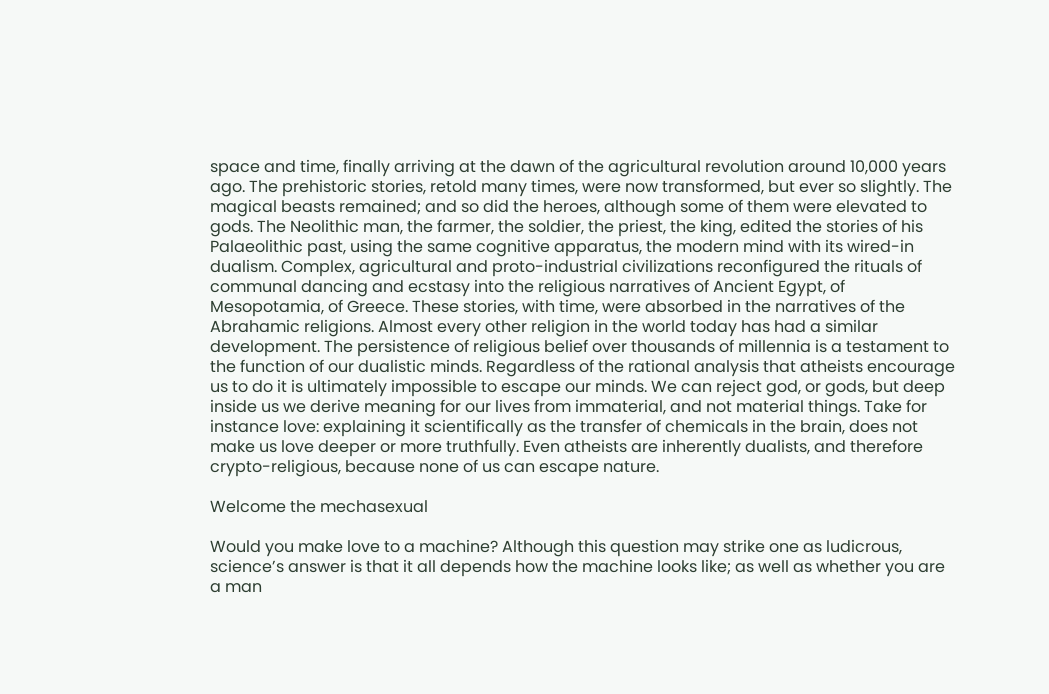space and time, finally arriving at the dawn of the agricultural revolution around 10,000 years ago. The prehistoric stories, retold many times, were now transformed, but ever so slightly. The magical beasts remained; and so did the heroes, although some of them were elevated to gods. The Neolithic man, the farmer, the soldier, the priest, the king, edited the stories of his Palaeolithic past, using the same cognitive apparatus, the modern mind with its wired-in dualism. Complex, agricultural and proto-industrial civilizations reconfigured the rituals of communal dancing and ecstasy into the religious narratives of Ancient Egypt, of Mesopotamia, of Greece. These stories, with time, were absorbed in the narratives of the Abrahamic religions. Almost every other religion in the world today has had a similar development. The persistence of religious belief over thousands of millennia is a testament to the function of our dualistic minds. Regardless of the rational analysis that atheists encourage us to do it is ultimately impossible to escape our minds. We can reject god, or gods, but deep inside us we derive meaning for our lives from immaterial, and not material things. Take for instance love: explaining it scientifically as the transfer of chemicals in the brain, does not make us love deeper or more truthfully. Even atheists are inherently dualists, and therefore crypto-religious, because none of us can escape nature.

Welcome the mechasexual

Would you make love to a machine? Although this question may strike one as ludicrous, science’s answer is that it all depends how the machine looks like; as well as whether you are a man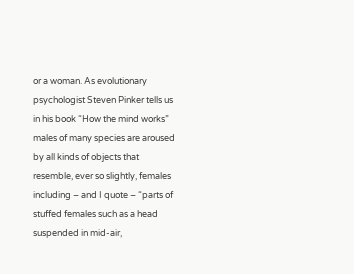or a woman. As evolutionary psychologist Steven Pinker tells us in his book “How the mind works” males of many species are aroused by all kinds of objects that resemble, ever so slightly, females including – and I quote – “parts of stuffed females such as a head suspended in mid-air,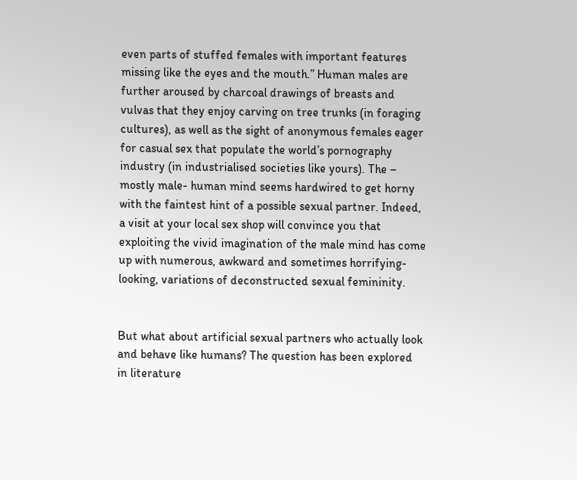even parts of stuffed females with important features missing like the eyes and the mouth.” Human males are further aroused by charcoal drawings of breasts and vulvas that they enjoy carving on tree trunks (in foraging cultures), as well as the sight of anonymous females eager for casual sex that populate the world’s pornography industry (in industrialised societies like yours). The – mostly male- human mind seems hardwired to get horny with the faintest hint of a possible sexual partner. Indeed, a visit at your local sex shop will convince you that exploiting the vivid imagination of the male mind has come up with numerous, awkward and sometimes horrifying-looking, variations of deconstructed sexual femininity.


But what about artificial sexual partners who actually look and behave like humans? The question has been explored in literature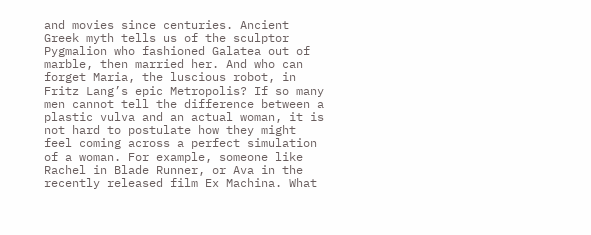and movies since centuries. Ancient Greek myth tells us of the sculptor Pygmalion who fashioned Galatea out of marble, then married her. And who can forget Maria, the luscious robot, in Fritz Lang’s epic Metropolis? If so many men cannot tell the difference between a plastic vulva and an actual woman, it is not hard to postulate how they might feel coming across a perfect simulation of a woman. For example, someone like Rachel in Blade Runner, or Ava in the recently released film Ex Machina. What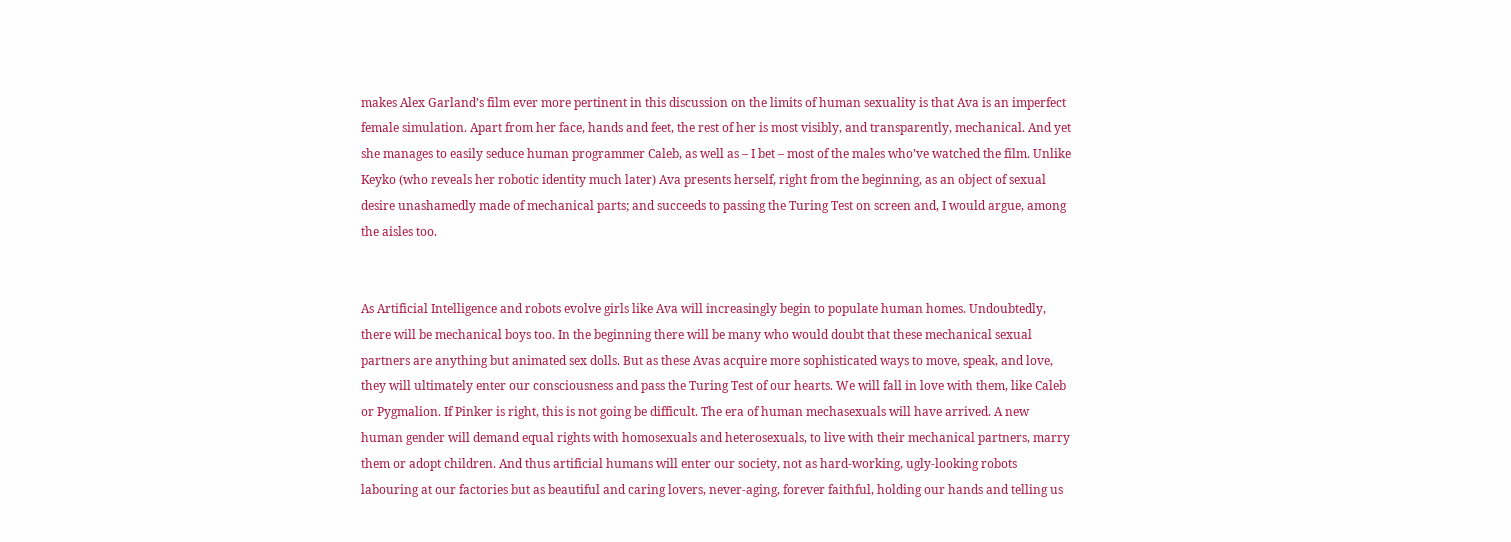makes Alex Garland’s film ever more pertinent in this discussion on the limits of human sexuality is that Ava is an imperfect female simulation. Apart from her face, hands and feet, the rest of her is most visibly, and transparently, mechanical. And yet she manages to easily seduce human programmer Caleb, as well as – I bet – most of the males who’ve watched the film. Unlike Keyko (who reveals her robotic identity much later) Ava presents herself, right from the beginning, as an object of sexual desire unashamedly made of mechanical parts; and succeeds to passing the Turing Test on screen and, I would argue, among the aisles too.


As Artificial Intelligence and robots evolve girls like Ava will increasingly begin to populate human homes. Undoubtedly, there will be mechanical boys too. In the beginning there will be many who would doubt that these mechanical sexual partners are anything but animated sex dolls. But as these Avas acquire more sophisticated ways to move, speak, and love, they will ultimately enter our consciousness and pass the Turing Test of our hearts. We will fall in love with them, like Caleb or Pygmalion. If Pinker is right, this is not going be difficult. The era of human mechasexuals will have arrived. A new human gender will demand equal rights with homosexuals and heterosexuals, to live with their mechanical partners, marry them or adopt children. And thus artificial humans will enter our society, not as hard-working, ugly-looking robots labouring at our factories but as beautiful and caring lovers, never-aging, forever faithful, holding our hands and telling us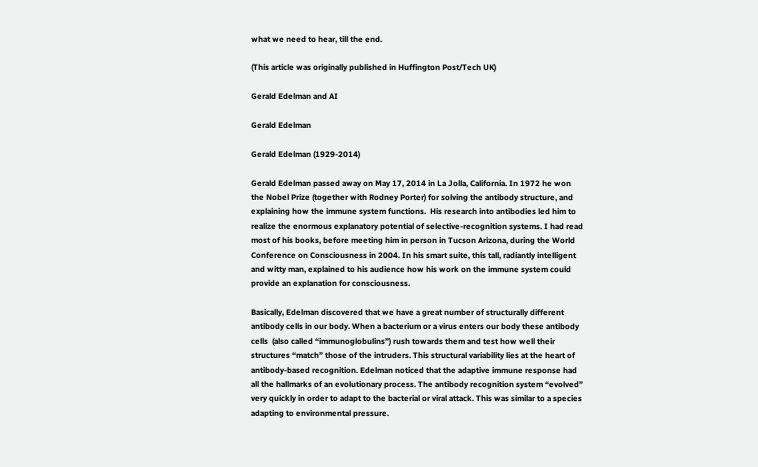what we need to hear, till the end.

(This article was originally published in Huffington Post/Tech UK)

Gerald Edelman and AI

Gerald Edelman

Gerald Edelman (1929-2014)

Gerald Edelman passed away on May 17, 2014 in La Jolla, California. In 1972 he won the Nobel Prize (together with Rodney Porter) for solving the antibody structure, and explaining how the immune system functions.  His research into antibodies led him to realize the enormous explanatory potential of selective-recognition systems. I had read most of his books, before meeting him in person in Tucson Arizona, during the World Conference on Consciousness in 2004. In his smart suite, this tall, radiantly intelligent and witty man, explained to his audience how his work on the immune system could provide an explanation for consciousness.

Basically, Edelman discovered that we have a great number of structurally different antibody cells in our body. When a bacterium or a virus enters our body these antibody cells  (also called “immunoglobulins”) rush towards them and test how well their structures “match” those of the intruders. This structural variability lies at the heart of antibody-based recognition. Edelman noticed that the adaptive immune response had all the hallmarks of an evolutionary process. The antibody recognition system “evolved” very quickly in order to adapt to the bacterial or viral attack. This was similar to a species adapting to environmental pressure.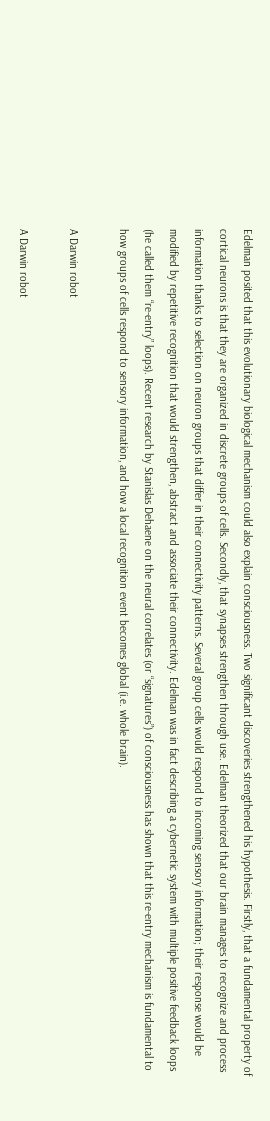Edelman posited that this evolutionary biological mechanism could also explain consciousness. Two significant discoveries strengthened his hypothesis. Firstly, that a fundamental property of cortical neurons is that they are organized in discrete groups of cells. Secondly, that synapses strengthen through use. Edelman theorized that our brain manages to recognize and process information thanks to selection on neuron groups that differ in their connectivity patterns. Several group cells would respond to incoming sensory information; their response would be modified by repetitive recognition that would strengthen, abstract and associate their connectivity. Edelman was in fact describing a cybernetic system with multiple positive feedback loops (he called them “re-entry” loops). Recent research by Stanislas Dehaene on the neural correlates (or “signatures”) of consciousness has shown that this re-entry mechanism is fundamental to how groups of cells respond to sensory information, and how a local recognition event becomes global (i.e. whole brain).

A Darwin robot

A Darwin robot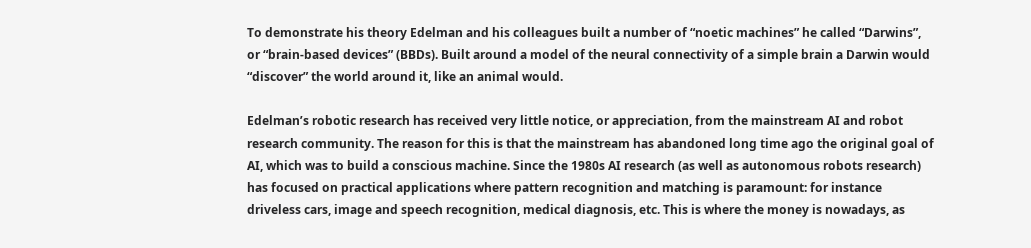To demonstrate his theory Edelman and his colleagues built a number of “noetic machines” he called “Darwins”, or “brain-based devices” (BBDs). Built around a model of the neural connectivity of a simple brain a Darwin would “discover” the world around it, like an animal would.

Edelman’s robotic research has received very little notice, or appreciation, from the mainstream AI and robot research community. The reason for this is that the mainstream has abandoned long time ago the original goal of AI, which was to build a conscious machine. Since the 1980s AI research (as well as autonomous robots research) has focused on practical applications where pattern recognition and matching is paramount: for instance driveless cars, image and speech recognition, medical diagnosis, etc. This is where the money is nowadays, as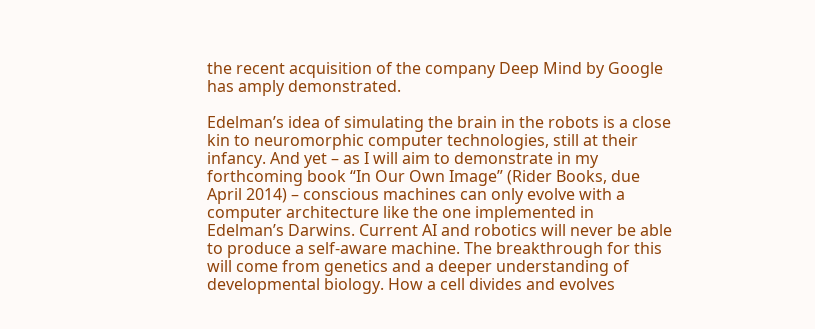the recent acquisition of the company Deep Mind by Google has amply demonstrated.

Edelman’s idea of simulating the brain in the robots is a close kin to neuromorphic computer technologies, still at their infancy. And yet – as I will aim to demonstrate in my forthcoming book “In Our Own Image” (Rider Books, due April 2014) – conscious machines can only evolve with a computer architecture like the one implemented in Edelman’s Darwins. Current AI and robotics will never be able to produce a self-aware machine. The breakthrough for this will come from genetics and a deeper understanding of developmental biology. How a cell divides and evolves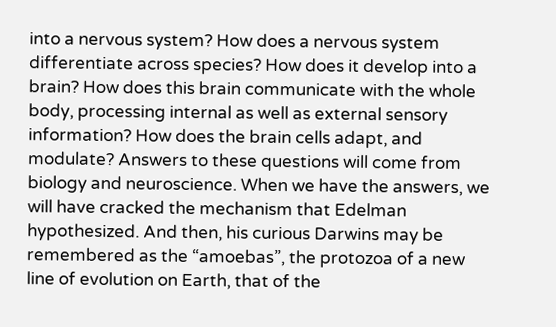into a nervous system? How does a nervous system differentiate across species? How does it develop into a brain? How does this brain communicate with the whole body, processing internal as well as external sensory information? How does the brain cells adapt, and modulate? Answers to these questions will come from biology and neuroscience. When we have the answers, we will have cracked the mechanism that Edelman hypothesized. And then, his curious Darwins may be remembered as the “amoebas”, the protozoa of a new line of evolution on Earth, that of the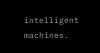intelligent machines.